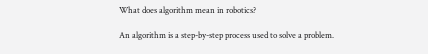What does algorithm mean in robotics?

An algorithm is a step-by-step process used to solve a problem.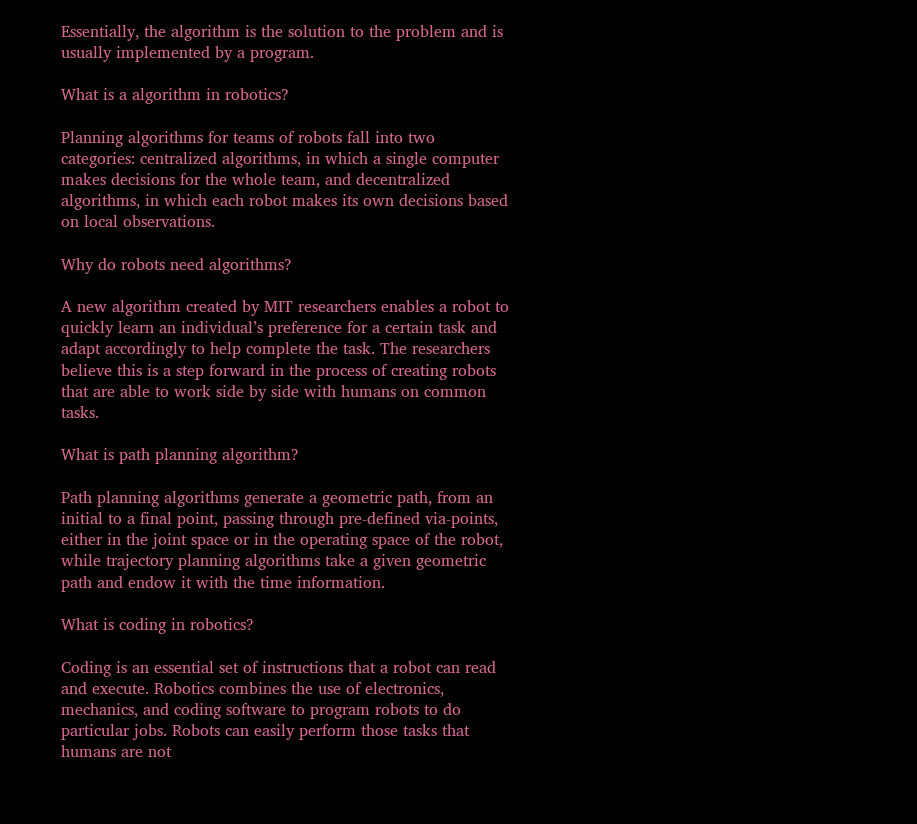Essentially, the algorithm is the solution to the problem and is usually implemented by a program.

What is a algorithm in robotics?

Planning algorithms for teams of robots fall into two categories: centralized algorithms, in which a single computer makes decisions for the whole team, and decentralized algorithms, in which each robot makes its own decisions based on local observations.

Why do robots need algorithms?

A new algorithm created by MIT researchers enables a robot to quickly learn an individual’s preference for a certain task and adapt accordingly to help complete the task. The researchers believe this is a step forward in the process of creating robots that are able to work side by side with humans on common tasks.

What is path planning algorithm?

Path planning algorithms generate a geometric path, from an initial to a final point, passing through pre-defined via-points, either in the joint space or in the operating space of the robot, while trajectory planning algorithms take a given geometric path and endow it with the time information.

What is coding in robotics?

Coding is an essential set of instructions that a robot can read and execute. Robotics combines the use of electronics, mechanics, and coding software to program robots to do particular jobs. Robots can easily perform those tasks that humans are not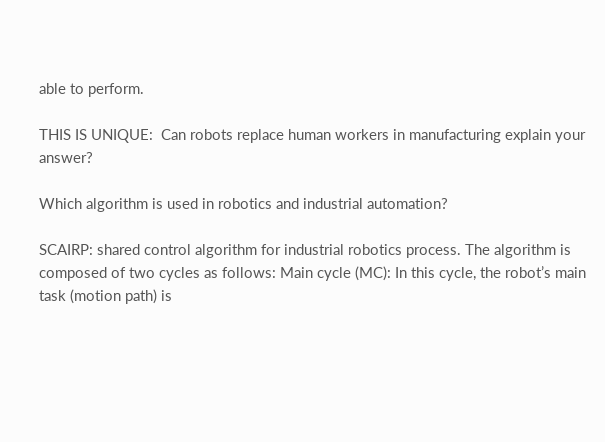able to perform.

THIS IS UNIQUE:  Can robots replace human workers in manufacturing explain your answer?

Which algorithm is used in robotics and industrial automation?

SCAIRP: shared control algorithm for industrial robotics process. The algorithm is composed of two cycles as follows: Main cycle (MC): In this cycle, the robot’s main task (motion path) is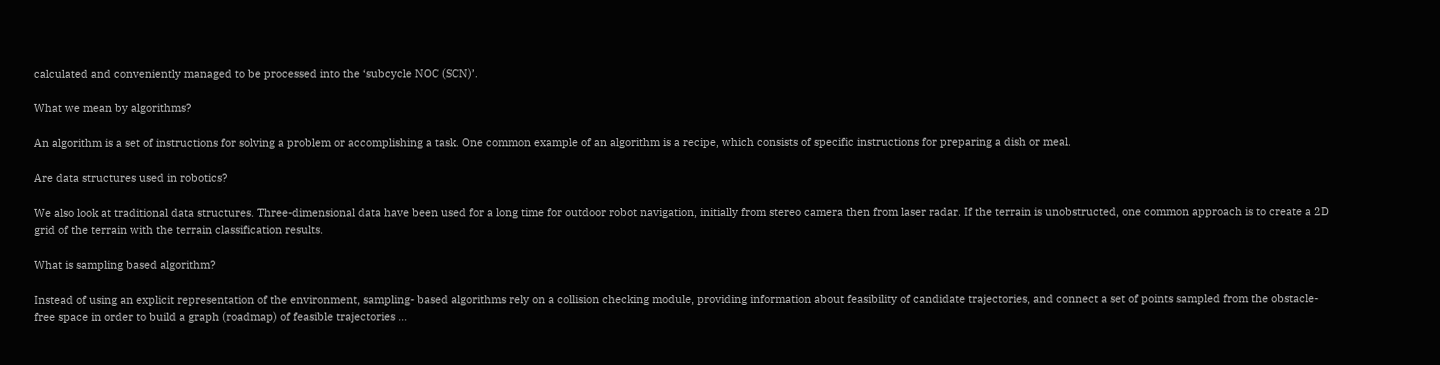calculated and conveniently managed to be processed into the ‘subcycle NOC (SCN)’.

What we mean by algorithms?

An algorithm is a set of instructions for solving a problem or accomplishing a task. One common example of an algorithm is a recipe, which consists of specific instructions for preparing a dish or meal.

Are data structures used in robotics?

We also look at traditional data structures. Three-dimensional data have been used for a long time for outdoor robot navigation, initially from stereo camera then from laser radar. If the terrain is unobstructed, one common approach is to create a 2D grid of the terrain with the terrain classification results.

What is sampling based algorithm?

Instead of using an explicit representation of the environment, sampling- based algorithms rely on a collision checking module, providing information about feasibility of candidate trajectories, and connect a set of points sampled from the obstacle-free space in order to build a graph (roadmap) of feasible trajectories …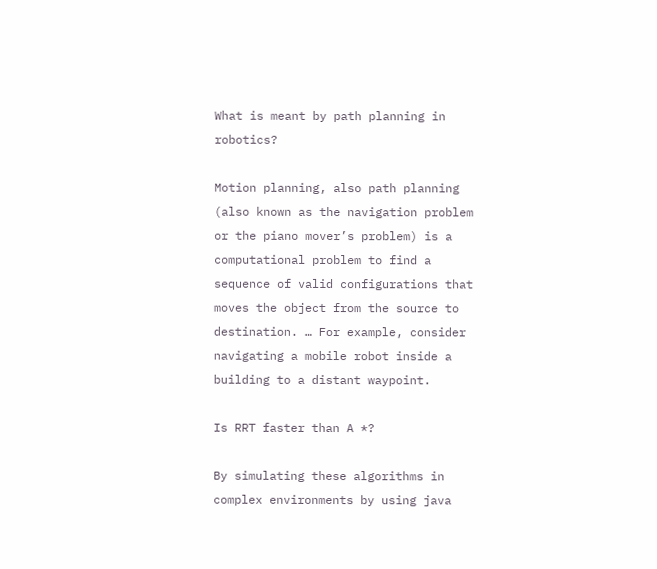What is meant by path planning in robotics?

Motion planning, also path planning (also known as the navigation problem or the piano mover’s problem) is a computational problem to find a sequence of valid configurations that moves the object from the source to destination. … For example, consider navigating a mobile robot inside a building to a distant waypoint.

Is RRT faster than A *?

By simulating these algorithms in complex environments by using java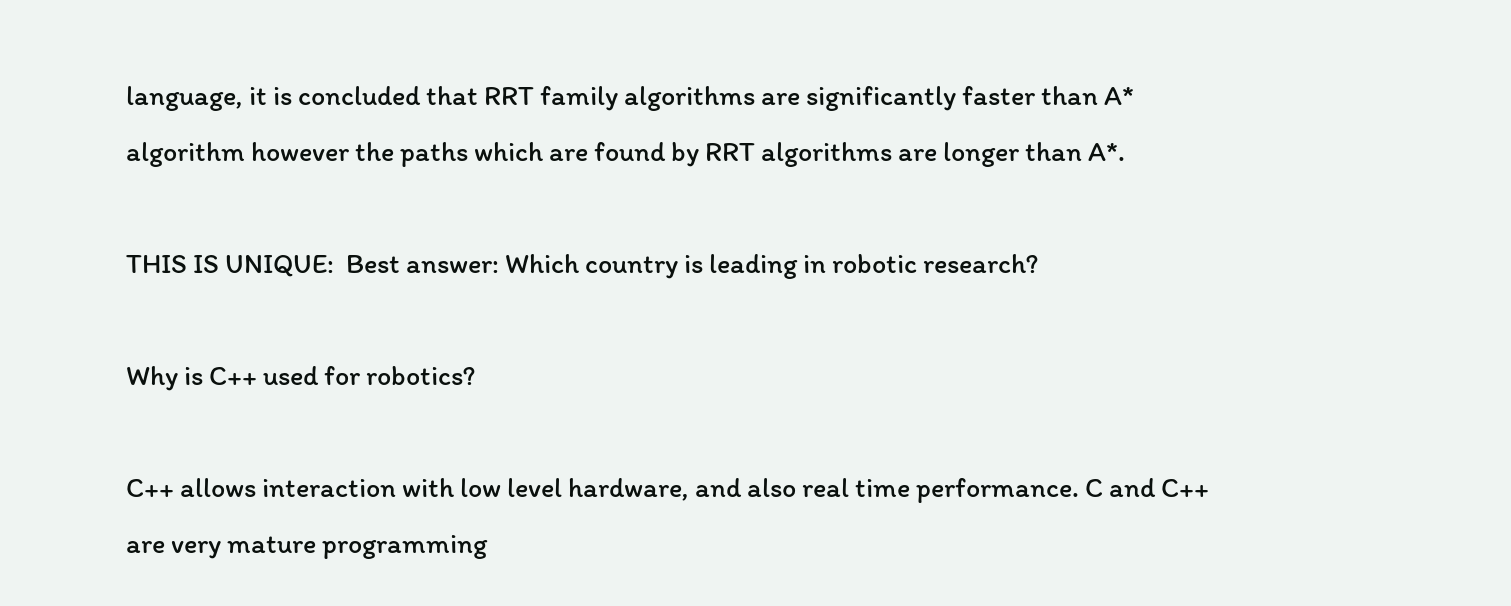language, it is concluded that RRT family algorithms are significantly faster than A* algorithm however the paths which are found by RRT algorithms are longer than A*.

THIS IS UNIQUE:  Best answer: Which country is leading in robotic research?

Why is C++ used for robotics?

C++ allows interaction with low level hardware, and also real time performance. C and C++ are very mature programming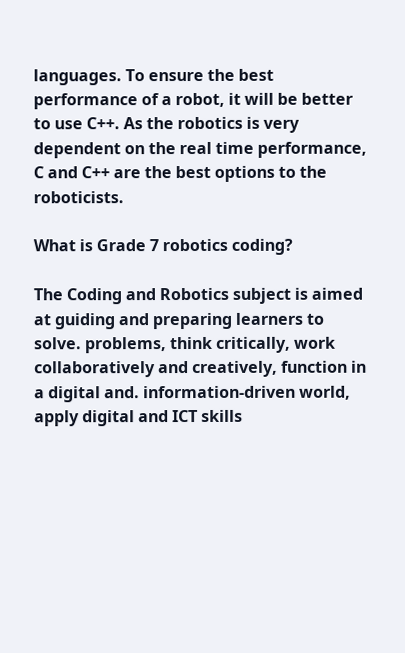languages. To ensure the best performance of a robot, it will be better to use C++. As the robotics is very dependent on the real time performance, C and C++ are the best options to the roboticists.

What is Grade 7 robotics coding?

The Coding and Robotics subject is aimed at guiding and preparing learners to solve. problems, think critically, work collaboratively and creatively, function in a digital and. information-driven world, apply digital and ICT skills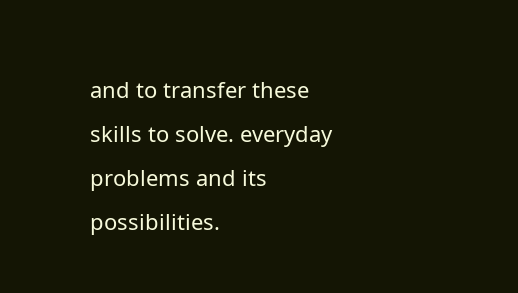and to transfer these skills to solve. everyday problems and its possibilities.